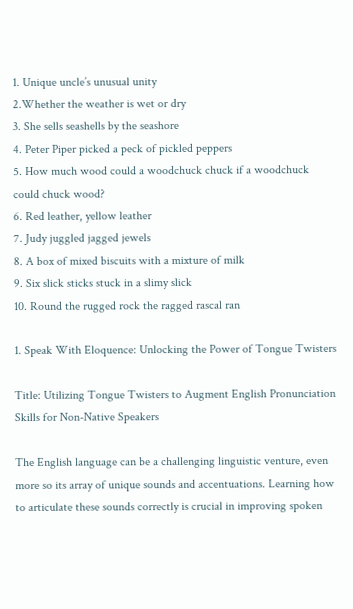1. Unique uncle’s unusual unity
2.Whether the weather is wet or dry
3. She sells seashells by the seashore
4. Peter Piper picked a peck of pickled peppers
5. How much wood could a woodchuck chuck if a woodchuck could chuck wood?
6. Red leather, yellow leather
7. Judy juggled jagged jewels
8. A box of mixed biscuits with a mixture of milk
9. Six slick sticks stuck in a slimy slick
10. Round the rugged rock the ragged rascal ran

1. Speak With Eloquence: Unlocking the Power of Tongue Twisters

Title: Utilizing Tongue Twisters to Augment English Pronunciation Skills for Non-Native Speakers

The English language can be a challenging linguistic venture, even more so its array of unique sounds and accentuations. Learning how to articulate these sounds correctly is crucial in improving spoken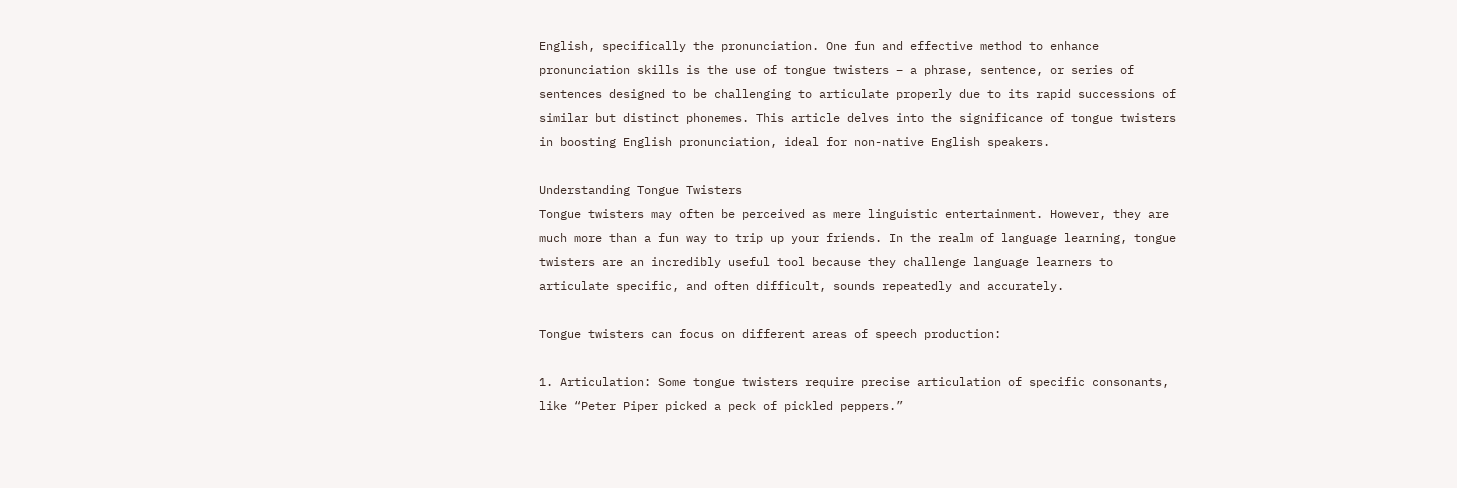English, specifically the pronunciation. One fun and effective method to enhance pronunciation skills is the use of tongue twisters – a phrase, sentence, or series of sentences designed to be challenging to articulate properly due to its rapid successions of similar but distinct phonemes. This article delves into the significance of tongue twisters in boosting English pronunciation, ideal for non-native English speakers.

Understanding Tongue Twisters
Tongue twisters may often be perceived as mere linguistic entertainment. However, they are much more than a fun way to trip up your friends. In the realm of language learning, tongue twisters are an incredibly useful tool because they challenge language learners to articulate specific, and often difficult, sounds repeatedly and accurately.

Tongue twisters can focus on different areas of speech production:

1. Articulation: Some tongue twisters require precise articulation of specific consonants, like “Peter Piper picked a peck of pickled peppers.”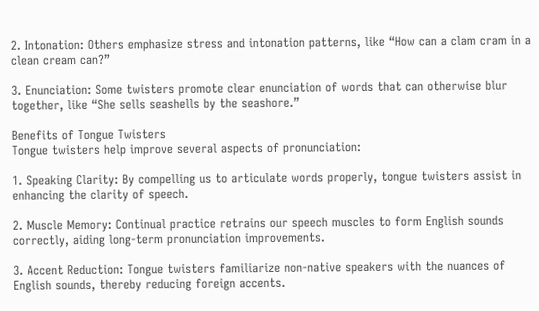2. Intonation: Others emphasize stress and intonation patterns, like “How can a clam cram in a clean cream can?”

3. Enunciation: Some twisters promote clear enunciation of words that can otherwise blur together, like “She sells seashells by the seashore.”

Benefits of Tongue Twisters
Tongue twisters help improve several aspects of pronunciation:

1. Speaking Clarity: By compelling us to articulate words properly, tongue twisters assist in enhancing the clarity of speech.

2. Muscle Memory: Continual practice retrains our speech muscles to form English sounds correctly, aiding long-term pronunciation improvements.

3. Accent Reduction: Tongue twisters familiarize non-native speakers with the nuances of English sounds, thereby reducing foreign accents.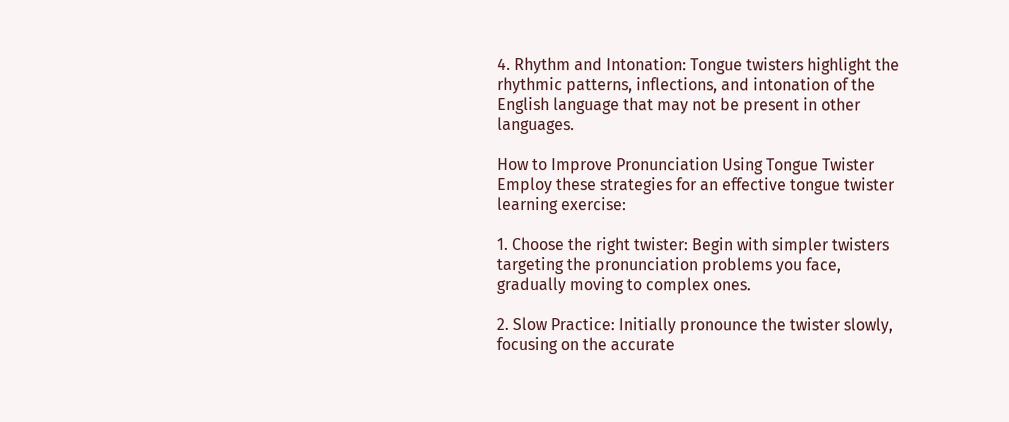4. Rhythm and Intonation: Tongue twisters highlight the rhythmic patterns, inflections, and intonation of the English language that may not be present in other languages.

How to Improve Pronunciation Using Tongue Twister
Employ these strategies for an effective tongue twister learning exercise:

1. Choose the right twister: Begin with simpler twisters targeting the pronunciation problems you face, gradually moving to complex ones.

2. Slow Practice: Initially pronounce the twister slowly, focusing on the accurate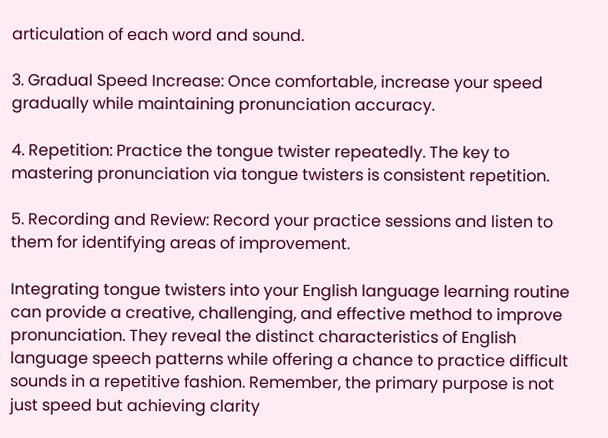articulation of each word and sound.

3. Gradual Speed Increase: Once comfortable, increase your speed gradually while maintaining pronunciation accuracy.

4. Repetition: Practice the tongue twister repeatedly. The key to mastering pronunciation via tongue twisters is consistent repetition.

5. Recording and Review: Record your practice sessions and listen to them for identifying areas of improvement.

Integrating tongue twisters into your English language learning routine can provide a creative, challenging, and effective method to improve pronunciation. They reveal the distinct characteristics of English language speech patterns while offering a chance to practice difficult sounds in a repetitive fashion. Remember, the primary purpose is not just speed but achieving clarity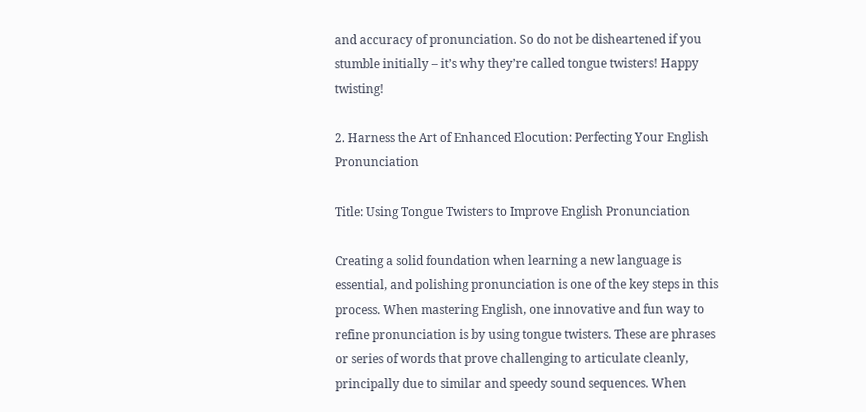and accuracy of pronunciation. So do not be disheartened if you stumble initially – it’s why they’re called tongue twisters! Happy twisting!

2. Harness the Art of Enhanced Elocution: Perfecting Your English Pronunciation

Title: Using Tongue Twisters to Improve English Pronunciation

Creating a solid foundation when learning a new language is essential, and polishing pronunciation is one of the key steps in this process. When mastering English, one innovative and fun way to refine pronunciation is by using tongue twisters. These are phrases or series of words that prove challenging to articulate cleanly, principally due to similar and speedy sound sequences. When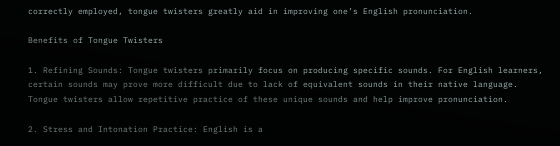correctly employed, tongue twisters greatly aid in improving one’s English pronunciation.

Benefits of Tongue Twisters

1. Refining Sounds: Tongue twisters primarily focus on producing specific sounds. For English learners, certain sounds may prove more difficult due to lack of equivalent sounds in their native language. Tongue twisters allow repetitive practice of these unique sounds and help improve pronunciation.

2. Stress and Intonation Practice: English is a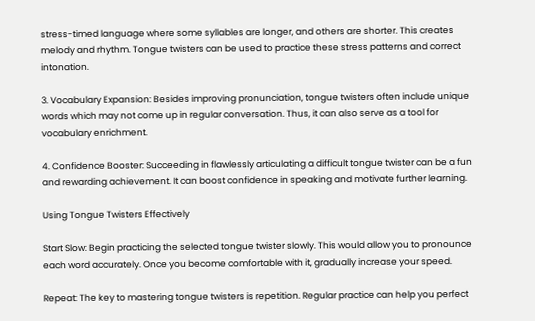stress-timed language where some syllables are longer, and others are shorter. This creates melody and rhythm. Tongue twisters can be used to practice these stress patterns and correct intonation.

3. Vocabulary Expansion: Besides improving pronunciation, tongue twisters often include unique words which may not come up in regular conversation. Thus, it can also serve as a tool for vocabulary enrichment.

4. Confidence Booster: Succeeding in flawlessly articulating a difficult tongue twister can be a fun and rewarding achievement. It can boost confidence in speaking and motivate further learning.

Using Tongue Twisters Effectively

Start Slow: Begin practicing the selected tongue twister slowly. This would allow you to pronounce each word accurately. Once you become comfortable with it, gradually increase your speed.

Repeat: The key to mastering tongue twisters is repetition. Regular practice can help you perfect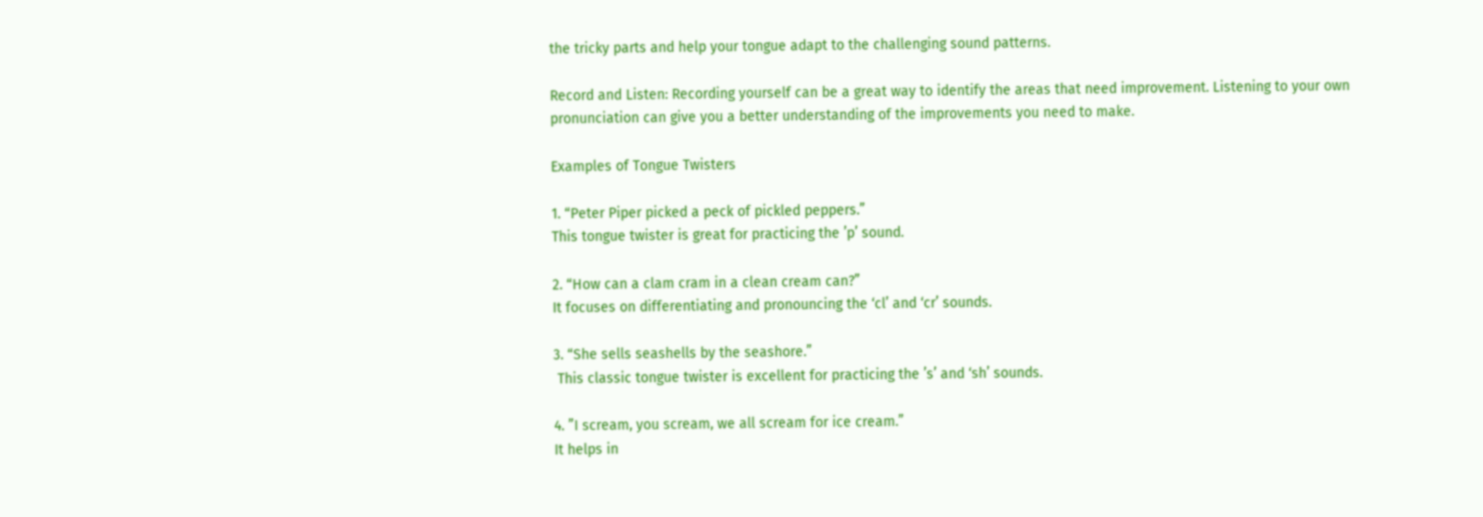the tricky parts and help your tongue adapt to the challenging sound patterns.

Record and Listen: Recording yourself can be a great way to identify the areas that need improvement. Listening to your own pronunciation can give you a better understanding of the improvements you need to make.

Examples of Tongue Twisters

1. “Peter Piper picked a peck of pickled peppers.”
This tongue twister is great for practicing the ’p’ sound.

2. “How can a clam cram in a clean cream can?”
It focuses on differentiating and pronouncing the ‘cl’ and ‘cr’ sounds.

3. “She sells seashells by the seashore.”
 This classic tongue twister is excellent for practicing the ’s’ and ‘sh’ sounds.

4. ”I scream, you scream, we all scream for ice cream.”
It helps in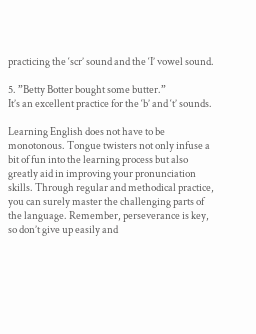practicing the ‘scr’ sound and the ‘I’ vowel sound.

5. ”Betty Botter bought some butter.”
It’s an excellent practice for the ‘b’ and ‘t’ sounds.

Learning English does not have to be monotonous. Tongue twisters not only infuse a bit of fun into the learning process but also greatly aid in improving your pronunciation skills. Through regular and methodical practice, you can surely master the challenging parts of the language. Remember, perseverance is key, so don’t give up easily and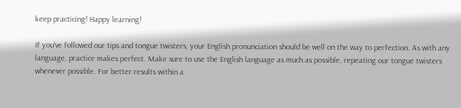keep practicing! Happy learning!

If you’ve followed our tips and tongue twisters, your English pronunciation should be well on the way to perfection. As with any language, practice makes perfect. Make sure to use the English language as much as possible, repeating our tongue twisters whenever possible. For better results within a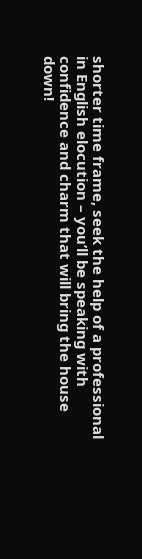shorter time frame, seek the help of a professional in English elocution – you’ll be speaking with confidence and charm that will bring the house down!